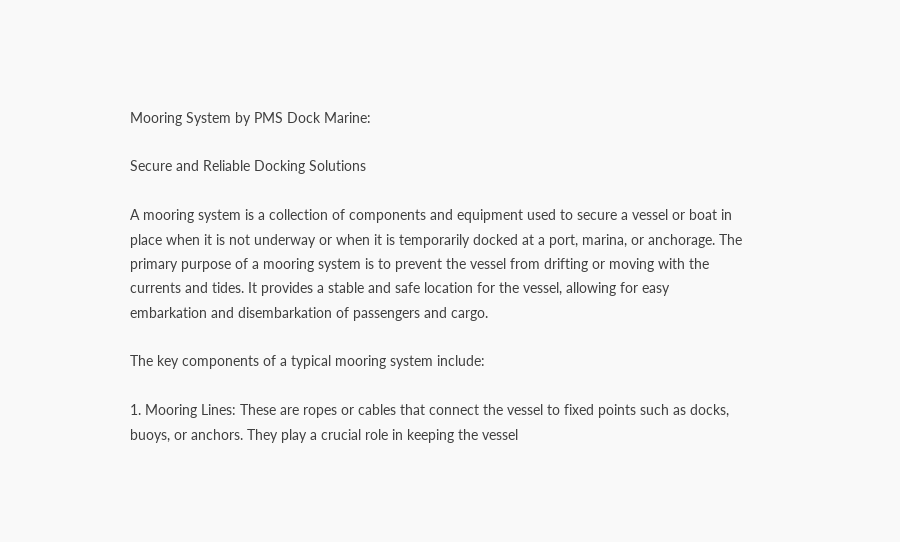Mooring System by PMS Dock Marine:

Secure and Reliable Docking Solutions

A mooring system is a collection of components and equipment used to secure a vessel or boat in place when it is not underway or when it is temporarily docked at a port, marina, or anchorage. The primary purpose of a mooring system is to prevent the vessel from drifting or moving with the currents and tides. It provides a stable and safe location for the vessel, allowing for easy embarkation and disembarkation of passengers and cargo.

The key components of a typical mooring system include:

1. Mooring Lines: These are ropes or cables that connect the vessel to fixed points such as docks, buoys, or anchors. They play a crucial role in keeping the vessel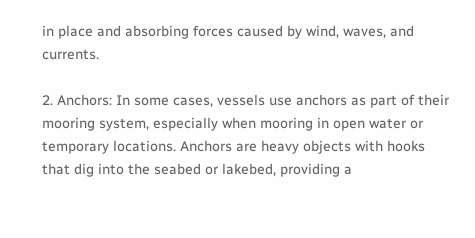in place and absorbing forces caused by wind, waves, and currents.

2. Anchors: In some cases, vessels use anchors as part of their mooring system, especially when mooring in open water or temporary locations. Anchors are heavy objects with hooks that dig into the seabed or lakebed, providing a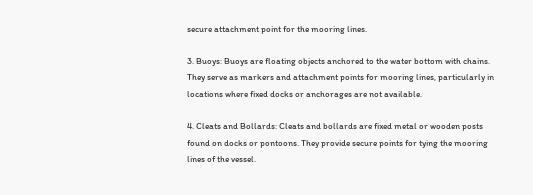secure attachment point for the mooring lines.

3. Buoys: Buoys are floating objects anchored to the water bottom with chains. They serve as markers and attachment points for mooring lines, particularly in locations where fixed docks or anchorages are not available.

4. Cleats and Bollards: Cleats and bollards are fixed metal or wooden posts found on docks or pontoons. They provide secure points for tying the mooring lines of the vessel.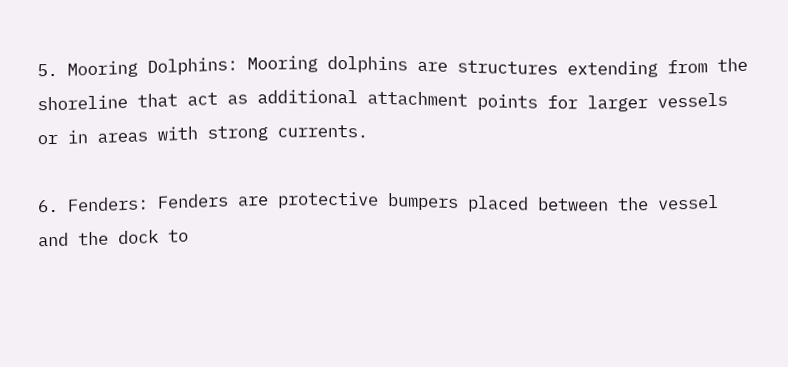5. Mooring Dolphins: Mooring dolphins are structures extending from the shoreline that act as additional attachment points for larger vessels or in areas with strong currents.

6. Fenders: Fenders are protective bumpers placed between the vessel and the dock to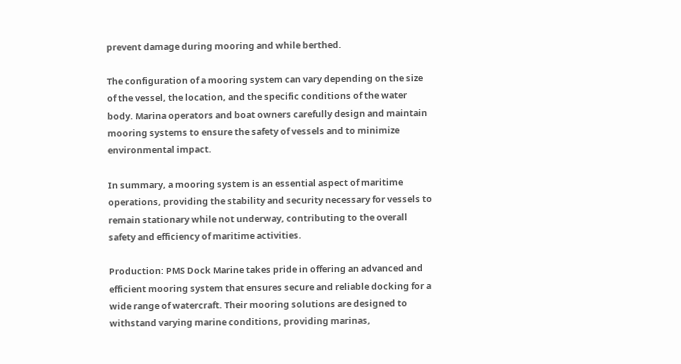prevent damage during mooring and while berthed.

The configuration of a mooring system can vary depending on the size of the vessel, the location, and the specific conditions of the water body. Marina operators and boat owners carefully design and maintain mooring systems to ensure the safety of vessels and to minimize environmental impact.

In summary, a mooring system is an essential aspect of maritime operations, providing the stability and security necessary for vessels to remain stationary while not underway, contributing to the overall safety and efficiency of maritime activities.

Production: PMS Dock Marine takes pride in offering an advanced and efficient mooring system that ensures secure and reliable docking for a wide range of watercraft. Their mooring solutions are designed to withstand varying marine conditions, providing marinas,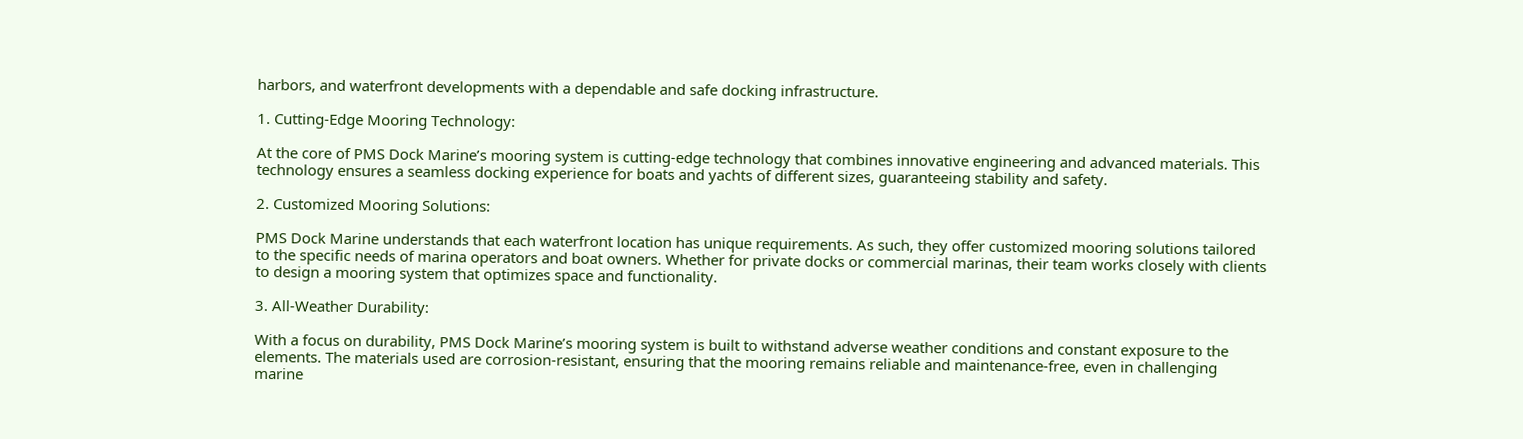harbors, and waterfront developments with a dependable and safe docking infrastructure.

1. Cutting-Edge Mooring Technology:

At the core of PMS Dock Marine’s mooring system is cutting-edge technology that combines innovative engineering and advanced materials. This technology ensures a seamless docking experience for boats and yachts of different sizes, guaranteeing stability and safety.

2. Customized Mooring Solutions:

PMS Dock Marine understands that each waterfront location has unique requirements. As such, they offer customized mooring solutions tailored to the specific needs of marina operators and boat owners. Whether for private docks or commercial marinas, their team works closely with clients to design a mooring system that optimizes space and functionality.

3. All-Weather Durability:

With a focus on durability, PMS Dock Marine’s mooring system is built to withstand adverse weather conditions and constant exposure to the elements. The materials used are corrosion-resistant, ensuring that the mooring remains reliable and maintenance-free, even in challenging marine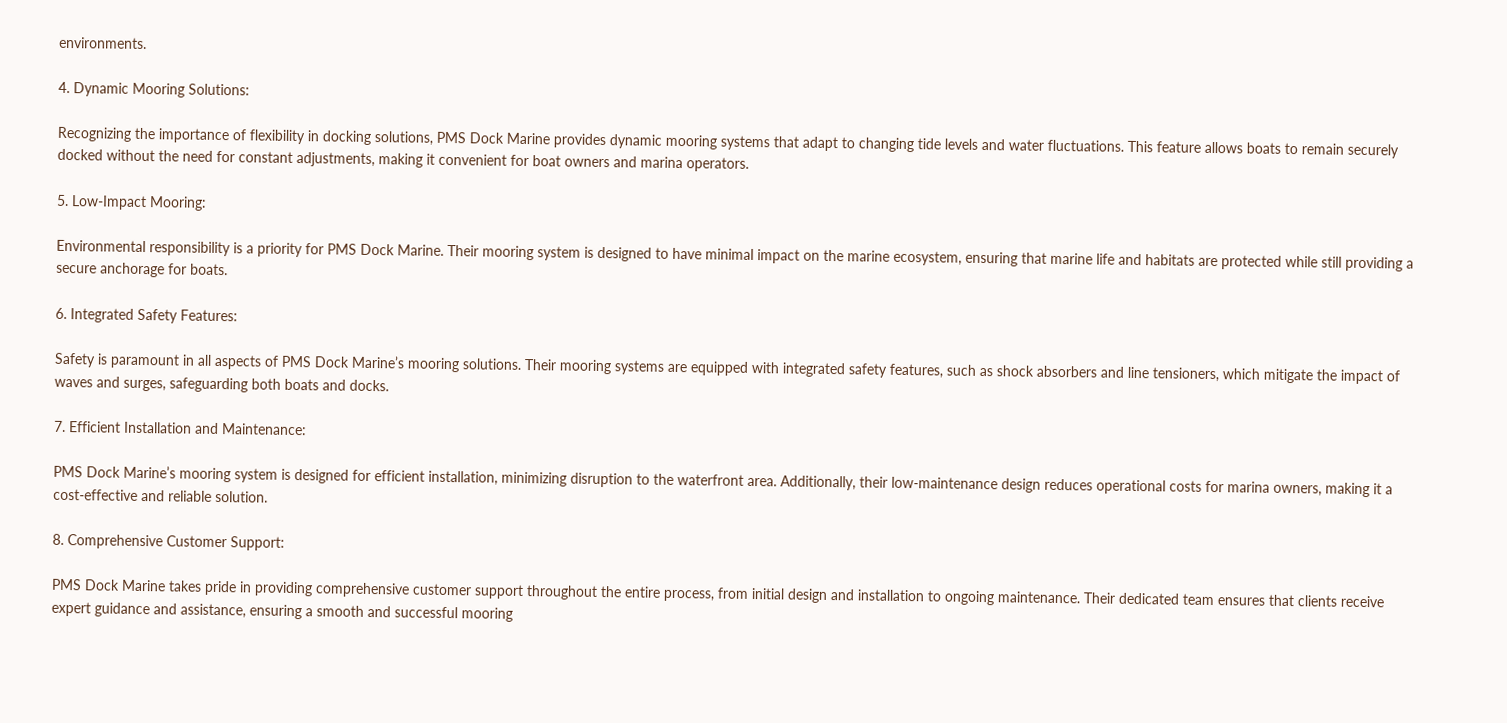environments.

4. Dynamic Mooring Solutions:

Recognizing the importance of flexibility in docking solutions, PMS Dock Marine provides dynamic mooring systems that adapt to changing tide levels and water fluctuations. This feature allows boats to remain securely docked without the need for constant adjustments, making it convenient for boat owners and marina operators.

5. Low-Impact Mooring:

Environmental responsibility is a priority for PMS Dock Marine. Their mooring system is designed to have minimal impact on the marine ecosystem, ensuring that marine life and habitats are protected while still providing a secure anchorage for boats.

6. Integrated Safety Features:

Safety is paramount in all aspects of PMS Dock Marine’s mooring solutions. Their mooring systems are equipped with integrated safety features, such as shock absorbers and line tensioners, which mitigate the impact of waves and surges, safeguarding both boats and docks.

7. Efficient Installation and Maintenance:

PMS Dock Marine’s mooring system is designed for efficient installation, minimizing disruption to the waterfront area. Additionally, their low-maintenance design reduces operational costs for marina owners, making it a cost-effective and reliable solution.

8. Comprehensive Customer Support:

PMS Dock Marine takes pride in providing comprehensive customer support throughout the entire process, from initial design and installation to ongoing maintenance. Their dedicated team ensures that clients receive expert guidance and assistance, ensuring a smooth and successful mooring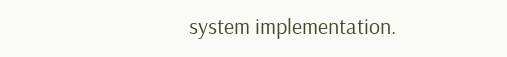system implementation.